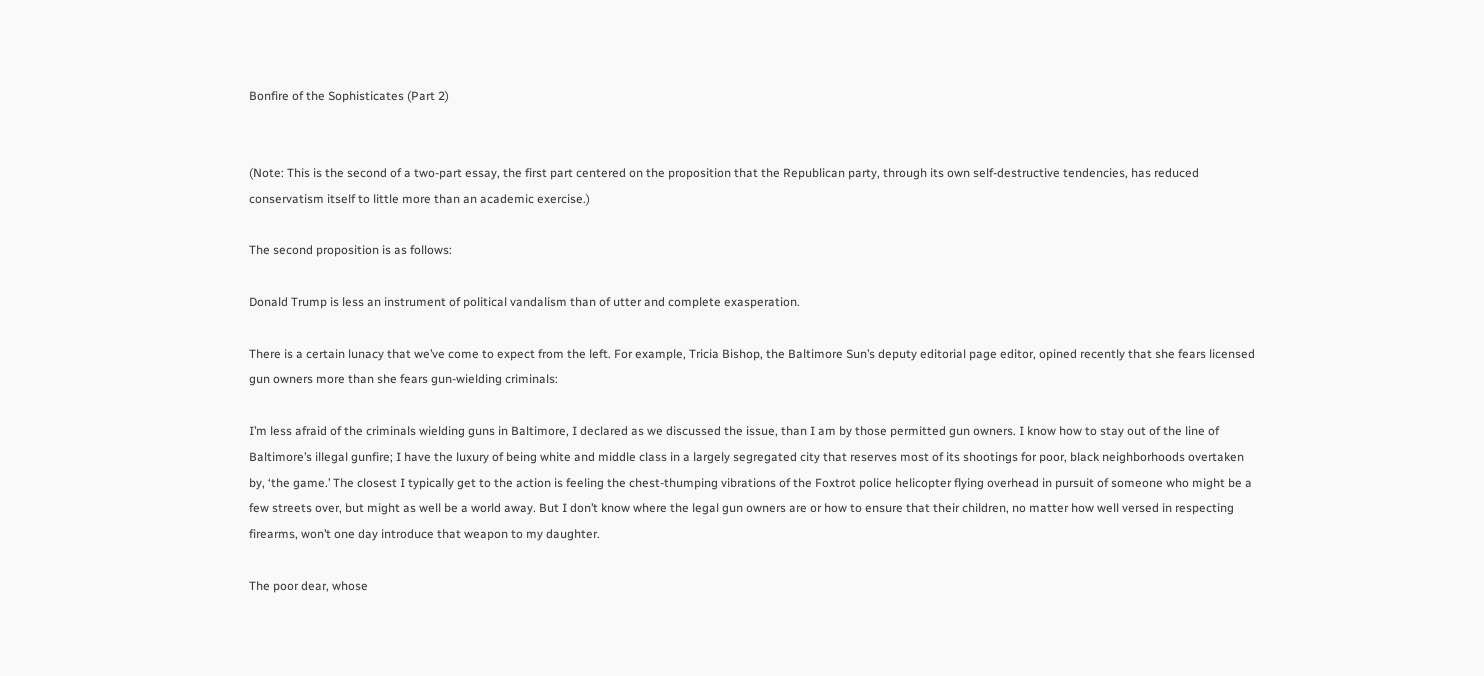Bonfire of the Sophisticates (Part 2)


(Note: This is the second of a two-part essay, the first part centered on the proposition that the Republican party, through its own self-destructive tendencies, has reduced conservatism itself to little more than an academic exercise.)

The second proposition is as follows:

Donald Trump is less an instrument of political vandalism than of utter and complete exasperation.

There is a certain lunacy that we’ve come to expect from the left. For example, Tricia Bishop, the Baltimore Sun’s deputy editorial page editor, opined recently that she fears licensed gun owners more than she fears gun-wielding criminals:

I’m less afraid of the criminals wielding guns in Baltimore, I declared as we discussed the issue, than I am by those permitted gun owners. I know how to stay out of the line of Baltimore’s illegal gunfire; I have the luxury of being white and middle class in a largely segregated city that reserves most of its shootings for poor, black neighborhoods overtaken by, ‘the game.’ The closest I typically get to the action is feeling the chest-thumping vibrations of the Foxtrot police helicopter flying overhead in pursuit of someone who might be a few streets over, but might as well be a world away. But I don’t know where the legal gun owners are or how to ensure that their children, no matter how well versed in respecting firearms, won’t one day introduce that weapon to my daughter.

The poor dear, whose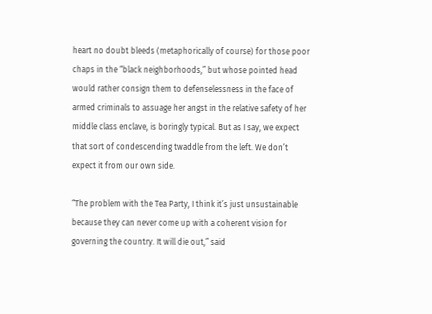heart no doubt bleeds (metaphorically of course) for those poor chaps in the “black neighborhoods,” but whose pointed head would rather consign them to defenselessness in the face of armed criminals to assuage her angst in the relative safety of her middle class enclave, is boringly typical. But as I say, we expect that sort of condescending twaddle from the left. We don’t expect it from our own side.

“The problem with the Tea Party, I think it’s just unsustainable because they can never come up with a coherent vision for governing the country. It will die out,” said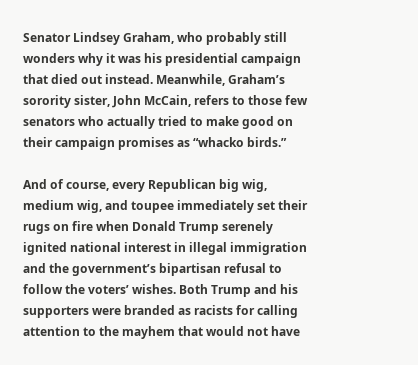Senator Lindsey Graham, who probably still wonders why it was his presidential campaign that died out instead. Meanwhile, Graham’s sorority sister, John McCain, refers to those few senators who actually tried to make good on their campaign promises as “whacko birds.”

And of course, every Republican big wig, medium wig, and toupee immediately set their rugs on fire when Donald Trump serenely ignited national interest in illegal immigration and the government’s bipartisan refusal to follow the voters’ wishes. Both Trump and his supporters were branded as racists for calling attention to the mayhem that would not have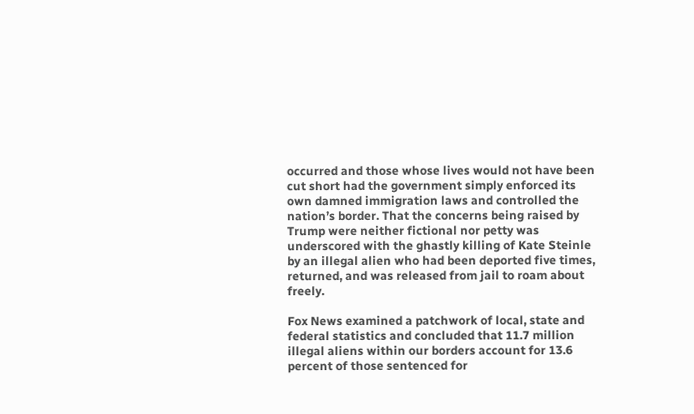occurred and those whose lives would not have been cut short had the government simply enforced its own damned immigration laws and controlled the nation’s border. That the concerns being raised by Trump were neither fictional nor petty was underscored with the ghastly killing of Kate Steinle by an illegal alien who had been deported five times, returned, and was released from jail to roam about freely.

Fox News examined a patchwork of local, state and federal statistics and concluded that 11.7 million illegal aliens within our borders account for 13.6 percent of those sentenced for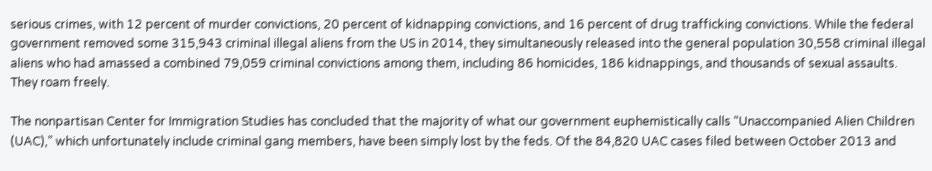serious crimes, with 12 percent of murder convictions, 20 percent of kidnapping convictions, and 16 percent of drug trafficking convictions. While the federal government removed some 315,943 criminal illegal aliens from the US in 2014, they simultaneously released into the general population 30,558 criminal illegal aliens who had amassed a combined 79,059 criminal convictions among them, including 86 homicides, 186 kidnappings, and thousands of sexual assaults. They roam freely.

The nonpartisan Center for Immigration Studies has concluded that the majority of what our government euphemistically calls “Unaccompanied Alien Children (UAC),” which unfortunately include criminal gang members, have been simply lost by the feds. Of the 84,820 UAC cases filed between October 2013 and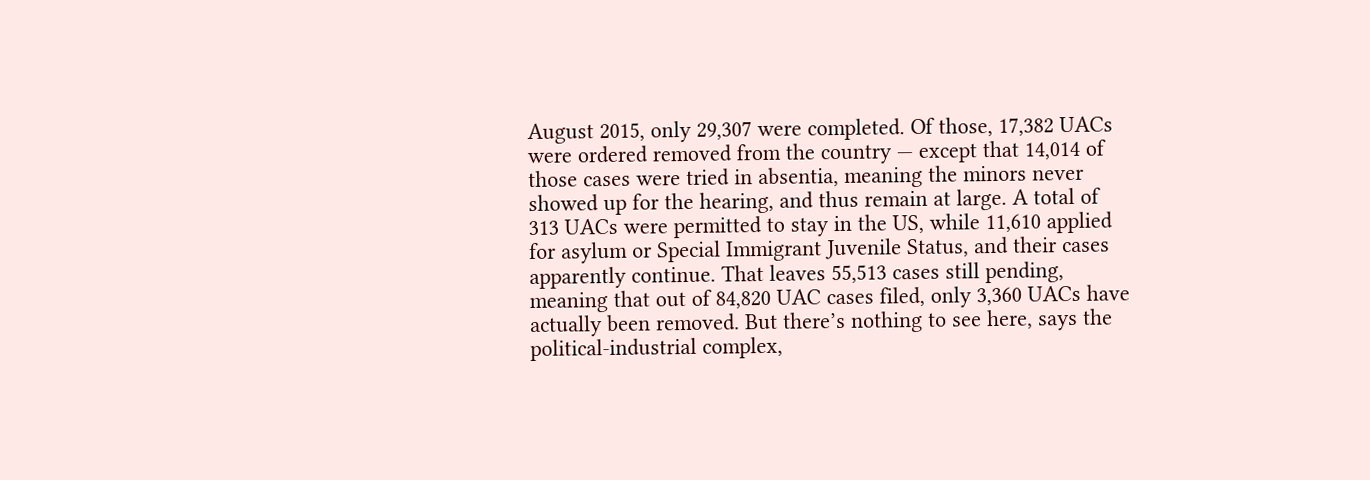August 2015, only 29,307 were completed. Of those, 17,382 UACs were ordered removed from the country — except that 14,014 of those cases were tried in absentia, meaning the minors never showed up for the hearing, and thus remain at large. A total of 313 UACs were permitted to stay in the US, while 11,610 applied for asylum or Special Immigrant Juvenile Status, and their cases apparently continue. That leaves 55,513 cases still pending, meaning that out of 84,820 UAC cases filed, only 3,360 UACs have actually been removed. But there’s nothing to see here, says the political-industrial complex,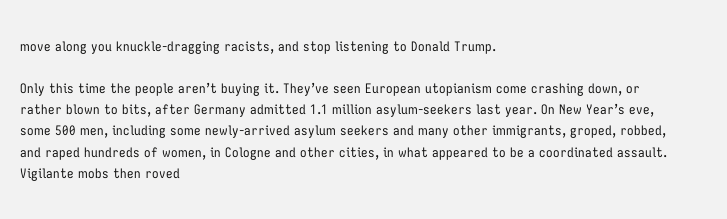move along you knuckle-dragging racists, and stop listening to Donald Trump.

Only this time the people aren’t buying it. They’ve seen European utopianism come crashing down, or rather blown to bits, after Germany admitted 1.1 million asylum-seekers last year. On New Year’s eve, some 500 men, including some newly-arrived asylum seekers and many other immigrants, groped, robbed, and raped hundreds of women, in Cologne and other cities, in what appeared to be a coordinated assault. Vigilante mobs then roved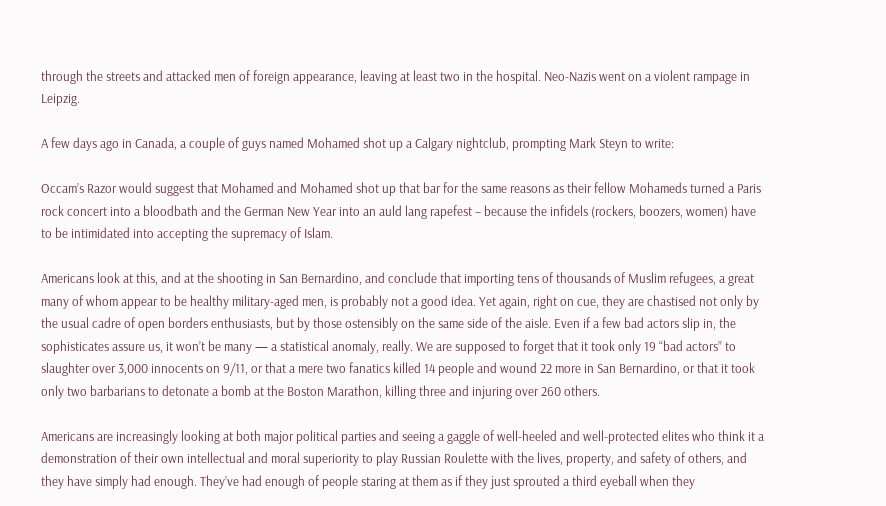through the streets and attacked men of foreign appearance, leaving at least two in the hospital. Neo-Nazis went on a violent rampage in Leipzig.

A few days ago in Canada, a couple of guys named Mohamed shot up a Calgary nightclub, prompting Mark Steyn to write:

Occam’s Razor would suggest that Mohamed and Mohamed shot up that bar for the same reasons as their fellow Mohameds turned a Paris rock concert into a bloodbath and the German New Year into an auld lang rapefest – because the infidels (rockers, boozers, women) have to be intimidated into accepting the supremacy of Islam.

Americans look at this, and at the shooting in San Bernardino, and conclude that importing tens of thousands of Muslim refugees, a great many of whom appear to be healthy military-aged men, is probably not a good idea. Yet again, right on cue, they are chastised not only by the usual cadre of open borders enthusiasts, but by those ostensibly on the same side of the aisle. Even if a few bad actors slip in, the sophisticates assure us, it won’t be many — a statistical anomaly, really. We are supposed to forget that it took only 19 “bad actors” to slaughter over 3,000 innocents on 9/11, or that a mere two fanatics killed 14 people and wound 22 more in San Bernardino, or that it took only two barbarians to detonate a bomb at the Boston Marathon, killing three and injuring over 260 others.

Americans are increasingly looking at both major political parties and seeing a gaggle of well-heeled and well-protected elites who think it a demonstration of their own intellectual and moral superiority to play Russian Roulette with the lives, property, and safety of others, and they have simply had enough. They’ve had enough of people staring at them as if they just sprouted a third eyeball when they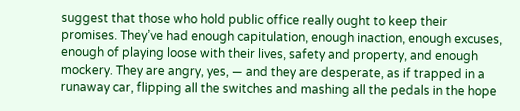suggest that those who hold public office really ought to keep their promises. They’ve had enough capitulation, enough inaction, enough excuses, enough of playing loose with their lives, safety and property, and enough mockery. They are angry, yes, — and they are desperate, as if trapped in a runaway car, flipping all the switches and mashing all the pedals in the hope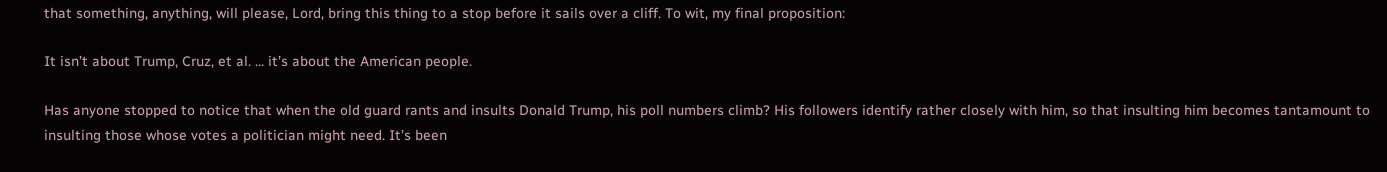that something, anything, will please, Lord, bring this thing to a stop before it sails over a cliff. To wit, my final proposition:

It isn’t about Trump, Cruz, et al. … it’s about the American people.

Has anyone stopped to notice that when the old guard rants and insults Donald Trump, his poll numbers climb? His followers identify rather closely with him, so that insulting him becomes tantamount to insulting those whose votes a politician might need. It’s been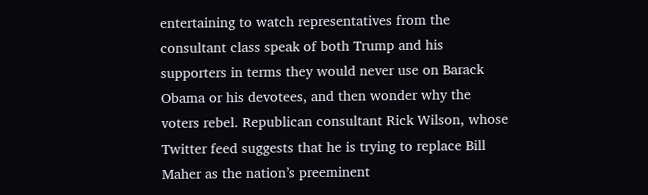entertaining to watch representatives from the consultant class speak of both Trump and his supporters in terms they would never use on Barack Obama or his devotees, and then wonder why the voters rebel. Republican consultant Rick Wilson, whose Twitter feed suggests that he is trying to replace Bill Maher as the nation’s preeminent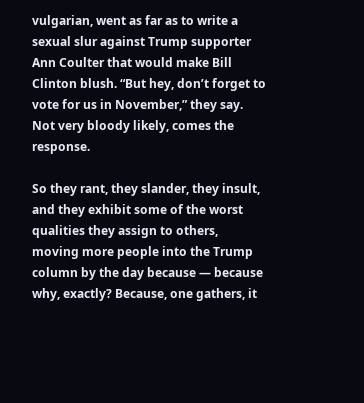vulgarian, went as far as to write a sexual slur against Trump supporter Ann Coulter that would make Bill Clinton blush. “But hey, don’t forget to vote for us in November,” they say. Not very bloody likely, comes the response.

So they rant, they slander, they insult, and they exhibit some of the worst qualities they assign to others, moving more people into the Trump column by the day because — because why, exactly? Because, one gathers, it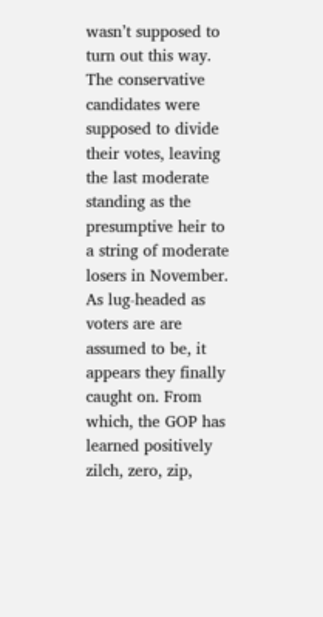wasn’t supposed to turn out this way. The conservative candidates were supposed to divide their votes, leaving the last moderate standing as the presumptive heir to a string of moderate losers in November. As lug-headed as voters are are assumed to be, it appears they finally caught on. From which, the GOP has learned positively zilch, zero, zip,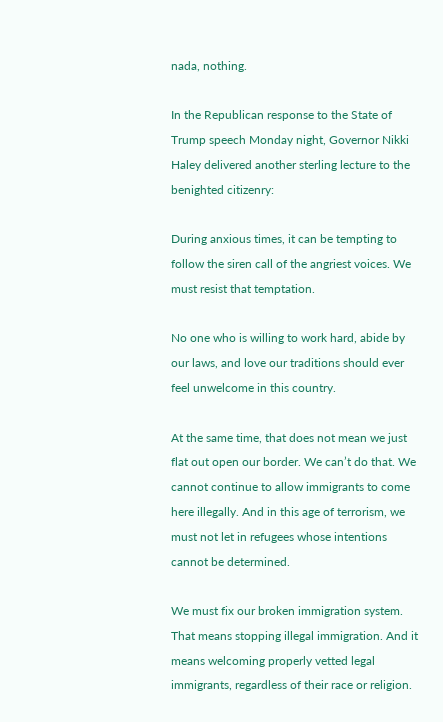nada, nothing.

In the Republican response to the State of Trump speech Monday night, Governor Nikki Haley delivered another sterling lecture to the benighted citizenry:

During anxious times, it can be tempting to follow the siren call of the angriest voices. We must resist that temptation.

No one who is willing to work hard, abide by our laws, and love our traditions should ever feel unwelcome in this country.

At the same time, that does not mean we just flat out open our border. We can’t do that. We cannot continue to allow immigrants to come here illegally. And in this age of terrorism, we must not let in refugees whose intentions cannot be determined.

We must fix our broken immigration system. That means stopping illegal immigration. And it means welcoming properly vetted legal immigrants, regardless of their race or religion.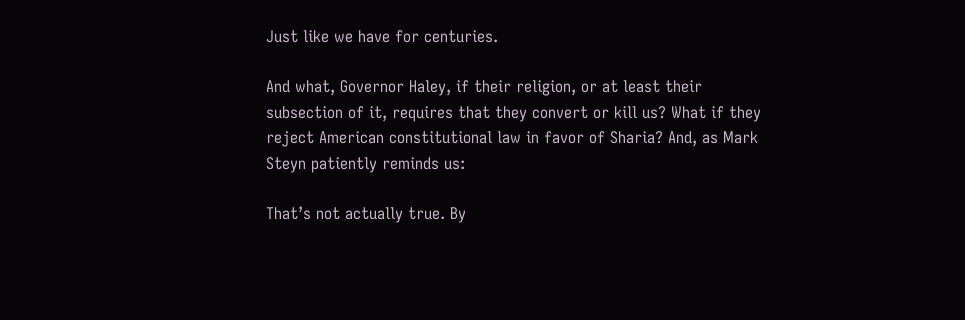Just like we have for centuries.

And what, Governor Haley, if their religion, or at least their subsection of it, requires that they convert or kill us? What if they reject American constitutional law in favor of Sharia? And, as Mark Steyn patiently reminds us:

That’s not actually true. By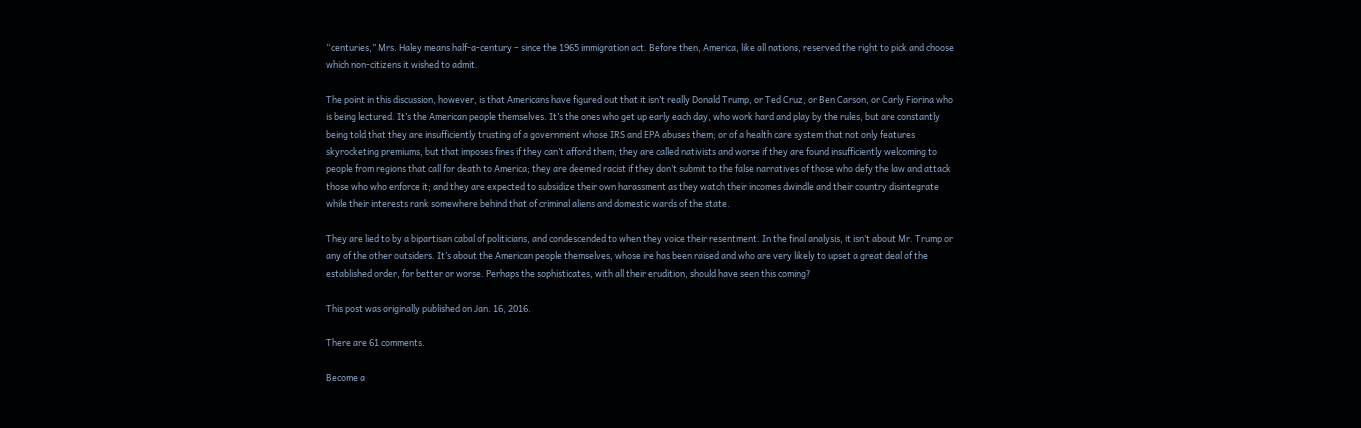“centuries,” Mrs. Haley means half-a-century – since the 1965 immigration act. Before then, America, like all nations, reserved the right to pick and choose which non-citizens it wished to admit.

The point in this discussion, however, is that Americans have figured out that it isn’t really Donald Trump, or Ted Cruz, or Ben Carson, or Carly Fiorina who is being lectured. It’s the American people themselves. It’s the ones who get up early each day, who work hard and play by the rules, but are constantly being told that they are insufficiently trusting of a government whose IRS and EPA abuses them; or of a health care system that not only features skyrocketing premiums, but that imposes fines if they can’t afford them; they are called nativists and worse if they are found insufficiently welcoming to people from regions that call for death to America; they are deemed racist if they don’t submit to the false narratives of those who defy the law and attack those who who enforce it; and they are expected to subsidize their own harassment as they watch their incomes dwindle and their country disintegrate while their interests rank somewhere behind that of criminal aliens and domestic wards of the state.

They are lied to by a bipartisan cabal of politicians, and condescended to when they voice their resentment. In the final analysis, it isn’t about Mr. Trump or any of the other outsiders. It’s about the American people themselves, whose ire has been raised and who are very likely to upset a great deal of the established order, for better or worse. Perhaps the sophisticates, with all their erudition, should have seen this coming?

This post was originally published on Jan. 16, 2016.

There are 61 comments.

Become a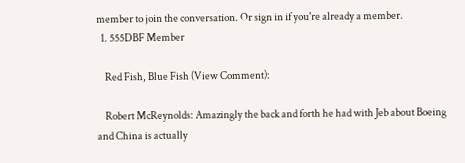member to join the conversation. Or sign in if you're already a member.
  1. 555DBF Member

    Red Fish, Blue Fish (View Comment):

    Robert McReynolds: Amazingly the back and forth he had with Jeb about Boeing and China is actually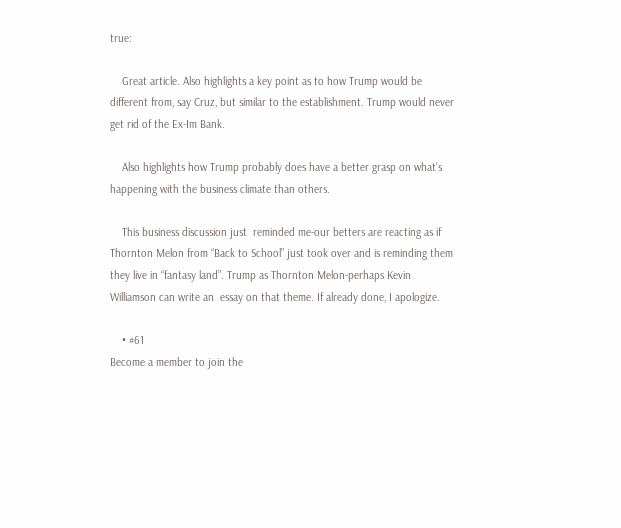true:

    Great article. Also highlights a key point as to how Trump would be different from, say Cruz, but similar to the establishment. Trump would never get rid of the Ex-Im Bank.

    Also highlights how Trump probably does have a better grasp on what’s happening with the business climate than others.

    This business discussion just  reminded me-our betters are reacting as if Thornton Melon from “Back to School” just took over and is reminding them they live in “fantasy land”. Trump as Thornton Melon-perhaps Kevin Williamson can write an  essay on that theme. If already done, I apologize.

    • #61
Become a member to join the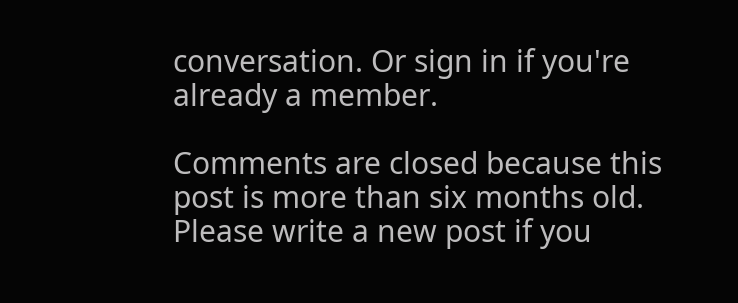conversation. Or sign in if you're already a member.

Comments are closed because this post is more than six months old. Please write a new post if you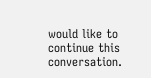would like to continue this conversation.